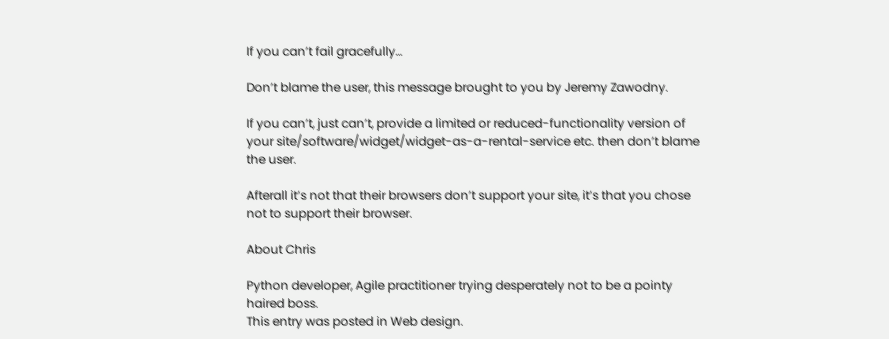If you can’t fail gracefully…

Don’t blame the user, this message brought to you by Jeremy Zawodny.

If you can’t, just can’t, provide a limited or reduced-functionality version of your site/software/widget/widget-as-a-rental-service etc. then don’t blame the user.

Afterall it’s not that their browsers don’t support your site, it’s that you chose not to support their browser.

About Chris

Python developer, Agile practitioner trying desperately not to be a pointy haired boss.
This entry was posted in Web design.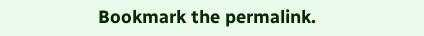Bookmark the permalink.